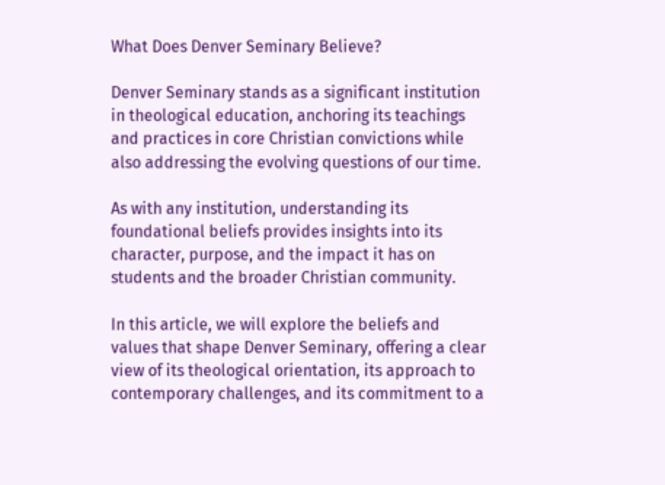What Does Denver Seminary Believe?

Denver Seminary stands as a significant institution in theological education, anchoring its teachings and practices in core Christian convictions while also addressing the evolving questions of our time.

As with any institution, understanding its foundational beliefs provides insights into its character, purpose, and the impact it has on students and the broader Christian community.

In this article, we will explore the beliefs and values that shape Denver Seminary, offering a clear view of its theological orientation, its approach to contemporary challenges, and its commitment to a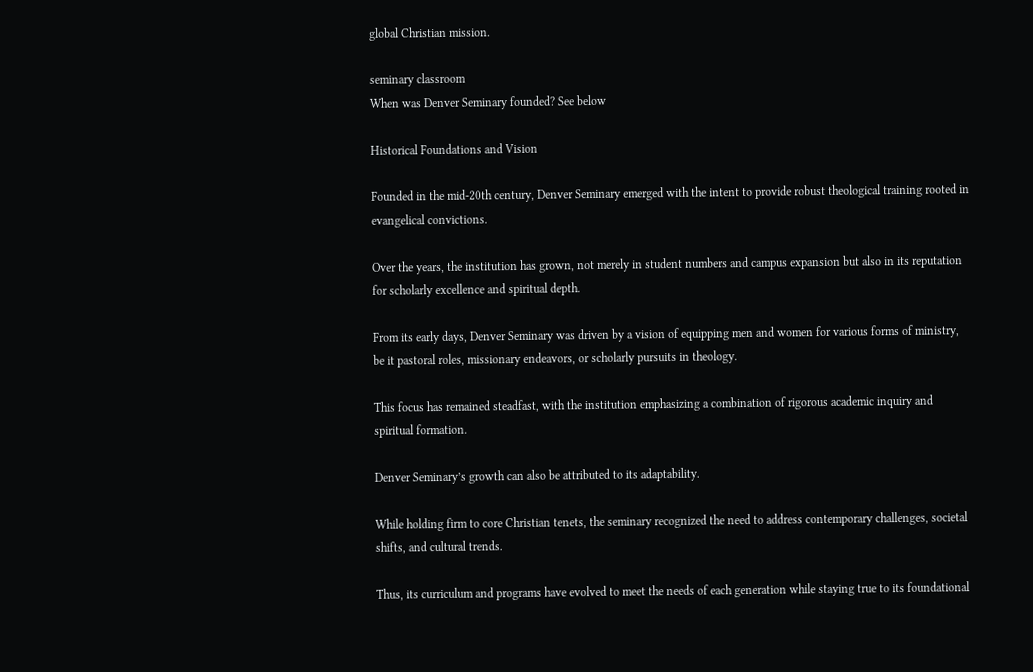global Christian mission.

seminary classroom
When was Denver Seminary founded? See below

Historical Foundations and Vision

Founded in the mid-20th century, Denver Seminary emerged with the intent to provide robust theological training rooted in evangelical convictions.

Over the years, the institution has grown, not merely in student numbers and campus expansion but also in its reputation for scholarly excellence and spiritual depth.

From its early days, Denver Seminary was driven by a vision of equipping men and women for various forms of ministry, be it pastoral roles, missionary endeavors, or scholarly pursuits in theology.

This focus has remained steadfast, with the institution emphasizing a combination of rigorous academic inquiry and spiritual formation.

Denver Seminary’s growth can also be attributed to its adaptability.

While holding firm to core Christian tenets, the seminary recognized the need to address contemporary challenges, societal shifts, and cultural trends.

Thus, its curriculum and programs have evolved to meet the needs of each generation while staying true to its foundational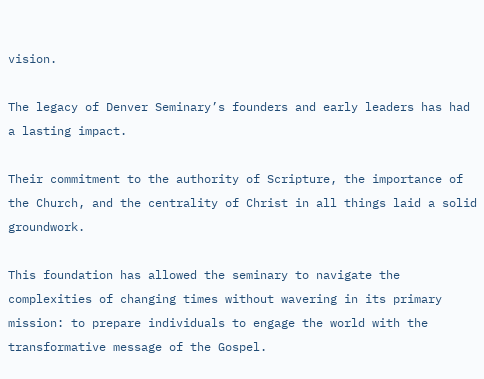vision.

The legacy of Denver Seminary’s founders and early leaders has had a lasting impact.

Their commitment to the authority of Scripture, the importance of the Church, and the centrality of Christ in all things laid a solid groundwork.

This foundation has allowed the seminary to navigate the complexities of changing times without wavering in its primary mission: to prepare individuals to engage the world with the transformative message of the Gospel.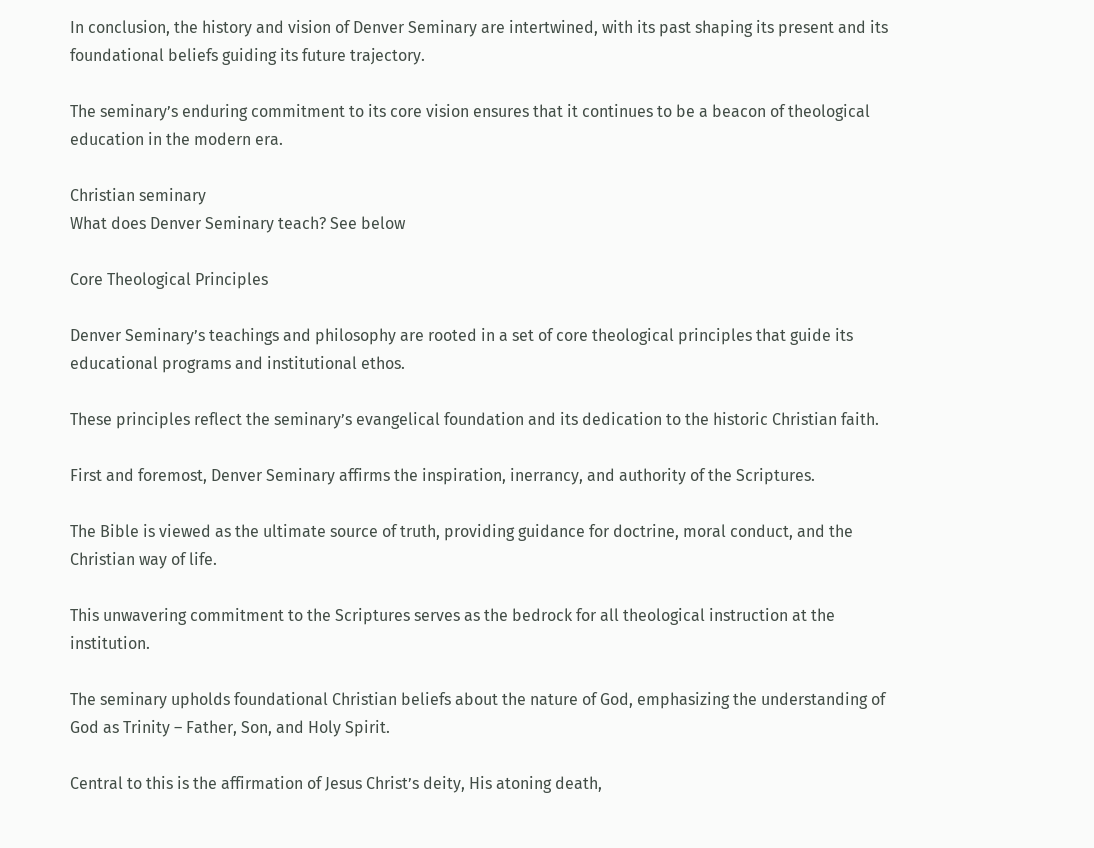In conclusion, the history and vision of Denver Seminary are intertwined, with its past shaping its present and its foundational beliefs guiding its future trajectory.

The seminary’s enduring commitment to its core vision ensures that it continues to be a beacon of theological education in the modern era.

Christian seminary
What does Denver Seminary teach? See below

Core Theological Principles

Denver Seminary’s teachings and philosophy are rooted in a set of core theological principles that guide its educational programs and institutional ethos.

These principles reflect the seminary’s evangelical foundation and its dedication to the historic Christian faith.

First and foremost, Denver Seminary affirms the inspiration, inerrancy, and authority of the Scriptures.

The Bible is viewed as the ultimate source of truth, providing guidance for doctrine, moral conduct, and the Christian way of life.

This unwavering commitment to the Scriptures serves as the bedrock for all theological instruction at the institution.

The seminary upholds foundational Christian beliefs about the nature of God, emphasizing the understanding of God as Trinity – Father, Son, and Holy Spirit.

Central to this is the affirmation of Jesus Christ’s deity, His atoning death,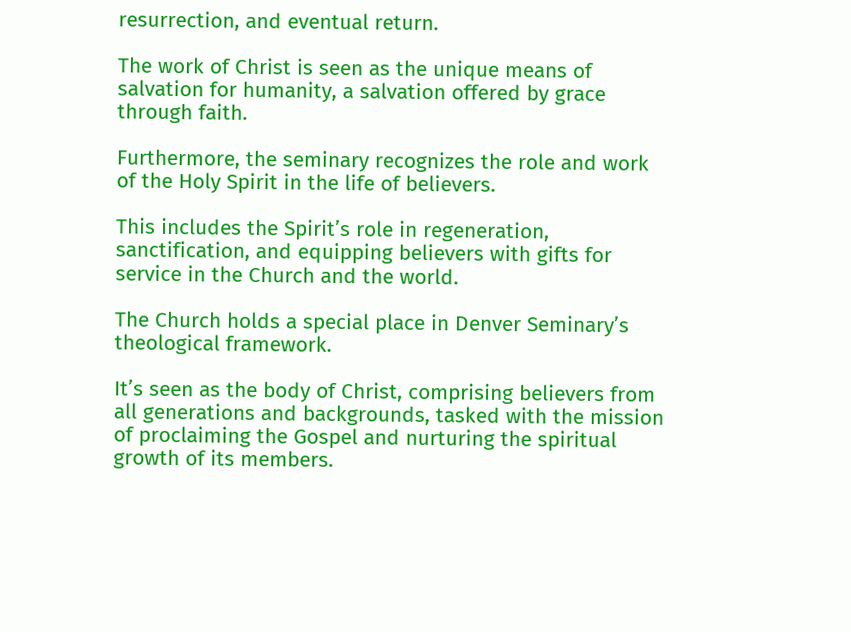resurrection, and eventual return.

The work of Christ is seen as the unique means of salvation for humanity, a salvation offered by grace through faith.

Furthermore, the seminary recognizes the role and work of the Holy Spirit in the life of believers.

This includes the Spirit’s role in regeneration, sanctification, and equipping believers with gifts for service in the Church and the world.

The Church holds a special place in Denver Seminary’s theological framework.

It’s seen as the body of Christ, comprising believers from all generations and backgrounds, tasked with the mission of proclaiming the Gospel and nurturing the spiritual growth of its members.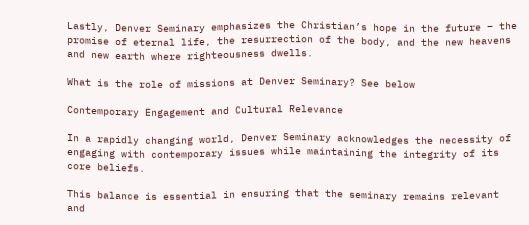Lastly, Denver Seminary emphasizes the Christian’s hope in the future – the promise of eternal life, the resurrection of the body, and the new heavens and new earth where righteousness dwells.

What is the role of missions at Denver Seminary? See below

Contemporary Engagement and Cultural Relevance

In a rapidly changing world, Denver Seminary acknowledges the necessity of engaging with contemporary issues while maintaining the integrity of its core beliefs.

This balance is essential in ensuring that the seminary remains relevant and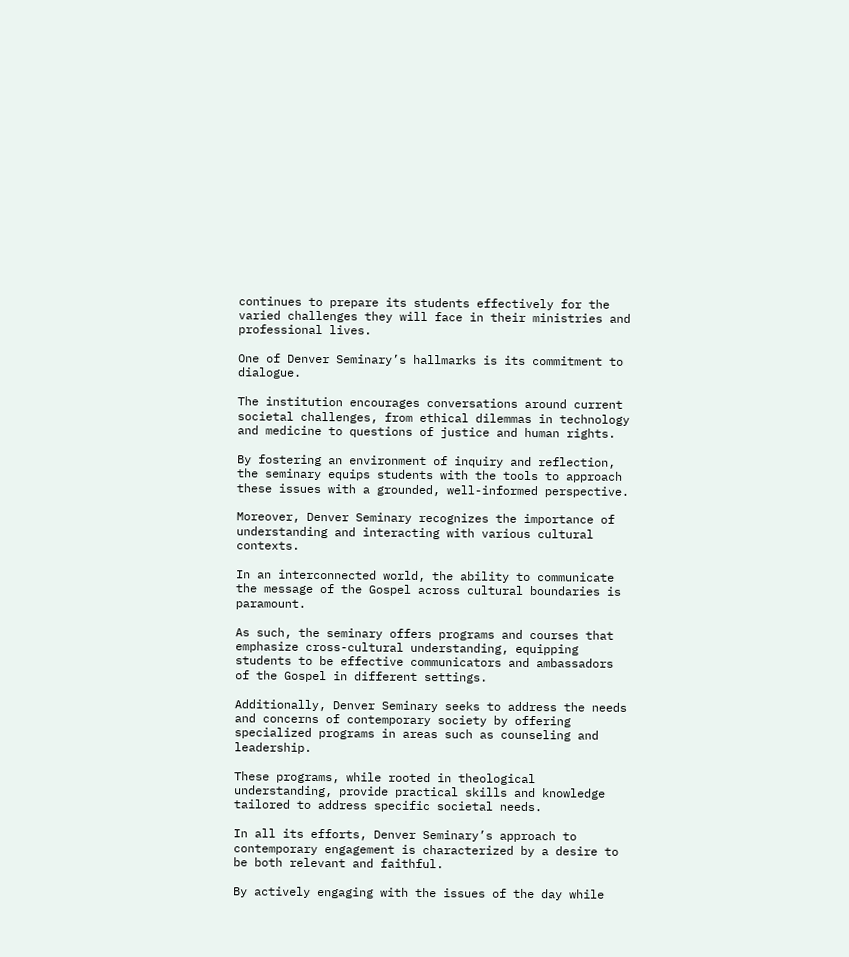continues to prepare its students effectively for the varied challenges they will face in their ministries and professional lives.

One of Denver Seminary’s hallmarks is its commitment to dialogue.

The institution encourages conversations around current societal challenges, from ethical dilemmas in technology and medicine to questions of justice and human rights.

By fostering an environment of inquiry and reflection, the seminary equips students with the tools to approach these issues with a grounded, well-informed perspective.

Moreover, Denver Seminary recognizes the importance of understanding and interacting with various cultural contexts.

In an interconnected world, the ability to communicate the message of the Gospel across cultural boundaries is paramount.

As such, the seminary offers programs and courses that emphasize cross-cultural understanding, equipping students to be effective communicators and ambassadors of the Gospel in different settings.

Additionally, Denver Seminary seeks to address the needs and concerns of contemporary society by offering specialized programs in areas such as counseling and leadership.

These programs, while rooted in theological understanding, provide practical skills and knowledge tailored to address specific societal needs.

In all its efforts, Denver Seminary’s approach to contemporary engagement is characterized by a desire to be both relevant and faithful.

By actively engaging with the issues of the day while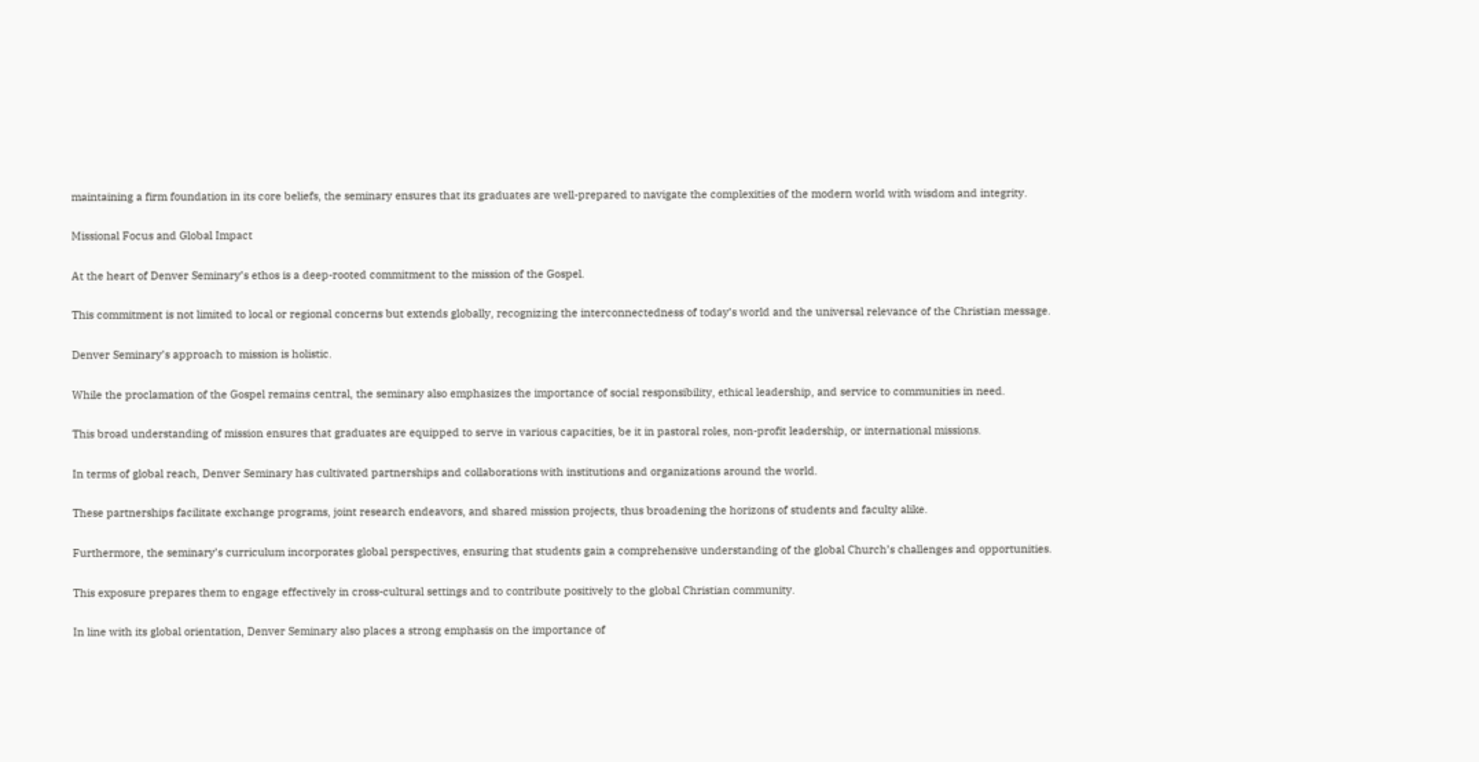maintaining a firm foundation in its core beliefs, the seminary ensures that its graduates are well-prepared to navigate the complexities of the modern world with wisdom and integrity.

Missional Focus and Global Impact

At the heart of Denver Seminary’s ethos is a deep-rooted commitment to the mission of the Gospel.

This commitment is not limited to local or regional concerns but extends globally, recognizing the interconnectedness of today’s world and the universal relevance of the Christian message.

Denver Seminary’s approach to mission is holistic.

While the proclamation of the Gospel remains central, the seminary also emphasizes the importance of social responsibility, ethical leadership, and service to communities in need.

This broad understanding of mission ensures that graduates are equipped to serve in various capacities, be it in pastoral roles, non-profit leadership, or international missions.

In terms of global reach, Denver Seminary has cultivated partnerships and collaborations with institutions and organizations around the world.

These partnerships facilitate exchange programs, joint research endeavors, and shared mission projects, thus broadening the horizons of students and faculty alike.

Furthermore, the seminary’s curriculum incorporates global perspectives, ensuring that students gain a comprehensive understanding of the global Church’s challenges and opportunities.

This exposure prepares them to engage effectively in cross-cultural settings and to contribute positively to the global Christian community.

In line with its global orientation, Denver Seminary also places a strong emphasis on the importance of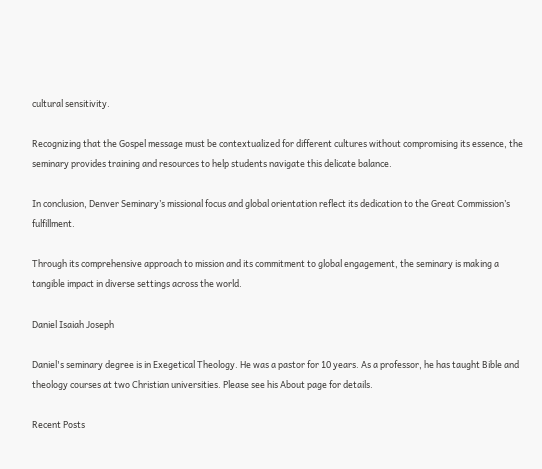cultural sensitivity.

Recognizing that the Gospel message must be contextualized for different cultures without compromising its essence, the seminary provides training and resources to help students navigate this delicate balance.

In conclusion, Denver Seminary’s missional focus and global orientation reflect its dedication to the Great Commission’s fulfillment.

Through its comprehensive approach to mission and its commitment to global engagement, the seminary is making a tangible impact in diverse settings across the world.

Daniel Isaiah Joseph

Daniel's seminary degree is in Exegetical Theology. He was a pastor for 10 years. As a professor, he has taught Bible and theology courses at two Christian universities. Please see his About page for details.

Recent Posts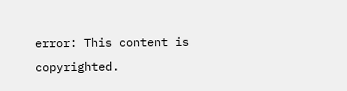error: This content is copyrighted.